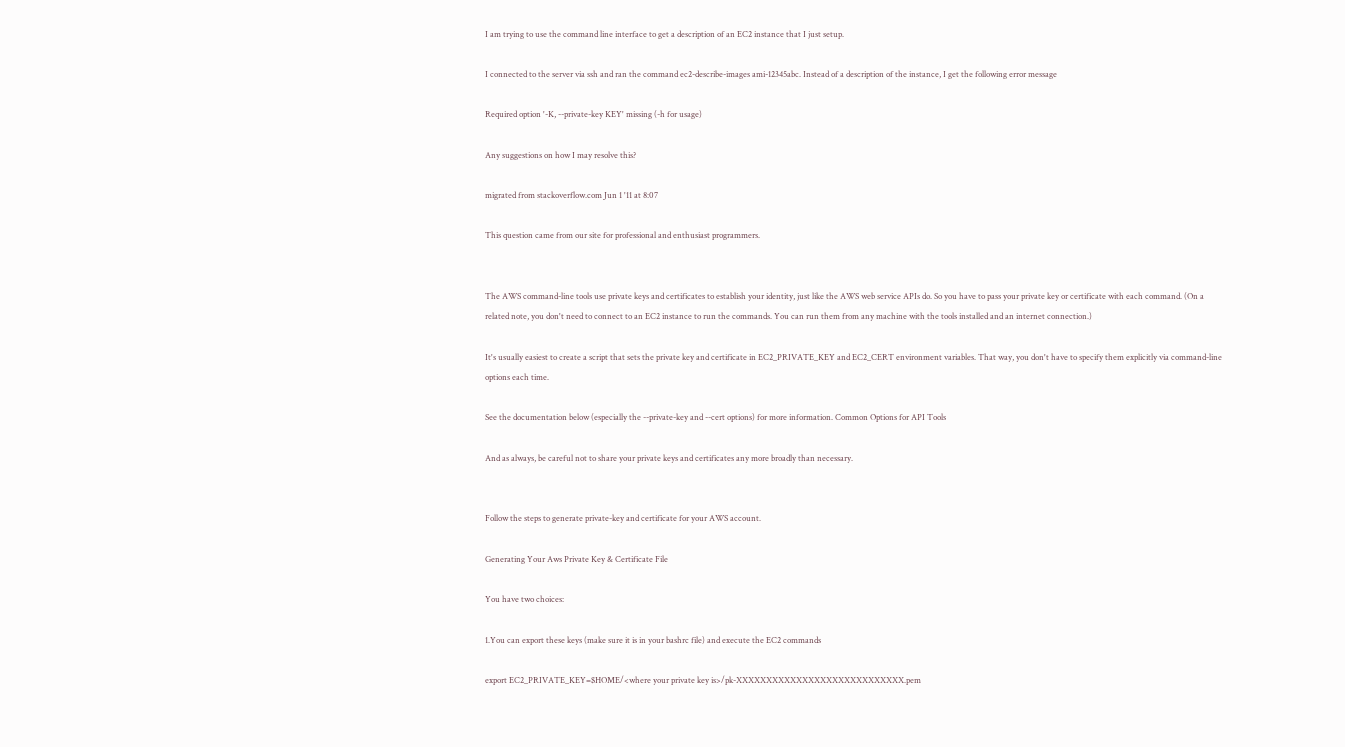I am trying to use the command line interface to get a description of an EC2 instance that I just setup.

I connected to the server via ssh and ran the command ec2-describe-images ami-12345abc. Instead of a description of the instance, I get the following error message

Required option '-K, --private-key KEY' missing (-h for usage)

Any suggestions on how I may resolve this?

migrated from stackoverflow.com Jun 1 '11 at 8:07

This question came from our site for professional and enthusiast programmers.


The AWS command-line tools use private keys and certificates to establish your identity, just like the AWS web service APIs do. So you have to pass your private key or certificate with each command. (On a related note, you don't need to connect to an EC2 instance to run the commands. You can run them from any machine with the tools installed and an internet connection.)

It's usually easiest to create a script that sets the private key and certificate in EC2_PRIVATE_KEY and EC2_CERT environment variables. That way, you don't have to specify them explicitly via command-line options each time.

See the documentation below (especially the --private-key and --cert options) for more information. Common Options for API Tools

And as always, be careful not to share your private keys and certificates any more broadly than necessary.


Follow the steps to generate private-key and certificate for your AWS account.

Generating Your Aws Private Key & Certificate File

You have two choices:

1.You can export these keys (make sure it is in your bashrc file) and execute the EC2 commands

export EC2_PRIVATE_KEY=$HOME/<where your private key is>/pk-XXXXXXXXXXXXXXXXXXXXXXXXXXXX.pem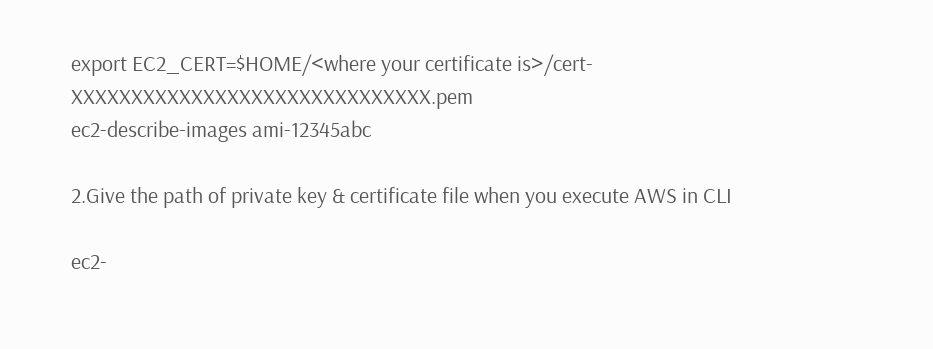export EC2_CERT=$HOME/<where your certificate is>/cert-XXXXXXXXXXXXXXXXXXXXXXXXXXXXXX.pem
ec2-describe-images ami-12345abc

2.Give the path of private key & certificate file when you execute AWS in CLI

ec2-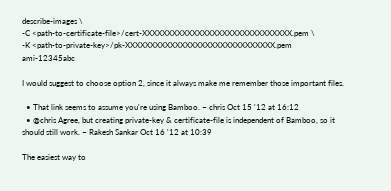describe-images \
-C <path-to-certificate-file>/cert-XXXXXXXXXXXXXXXXXXXXXXXXXXXXXX.pem \
-K <path-to-private-key>/pk-XXXXXXXXXXXXXXXXXXXXXXXXXXXXXX.pem ami-12345abc

I would suggest to choose option 2, since it always make me remember those important files.

  • That link seems to assume you're using Bamboo. – chris Oct 15 '12 at 16:12
  • @chris Agree, but creating private-key & certificate-file is independent of Bamboo, so it should still work. – Rakesh Sankar Oct 16 '12 at 10:39

The easiest way to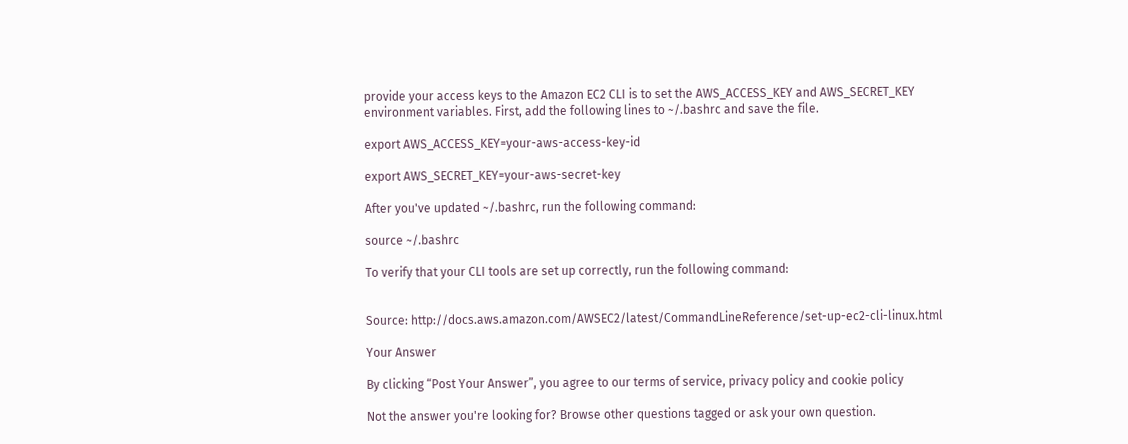provide your access keys to the Amazon EC2 CLI is to set the AWS_ACCESS_KEY and AWS_SECRET_KEY environment variables. First, add the following lines to ~/.bashrc and save the file.

export AWS_ACCESS_KEY=your-aws-access-key-id

export AWS_SECRET_KEY=your-aws-secret-key

After you've updated ~/.bashrc, run the following command:

source ~/.bashrc

To verify that your CLI tools are set up correctly, run the following command:


Source: http://docs.aws.amazon.com/AWSEC2/latest/CommandLineReference/set-up-ec2-cli-linux.html

Your Answer

By clicking “Post Your Answer”, you agree to our terms of service, privacy policy and cookie policy

Not the answer you're looking for? Browse other questions tagged or ask your own question.